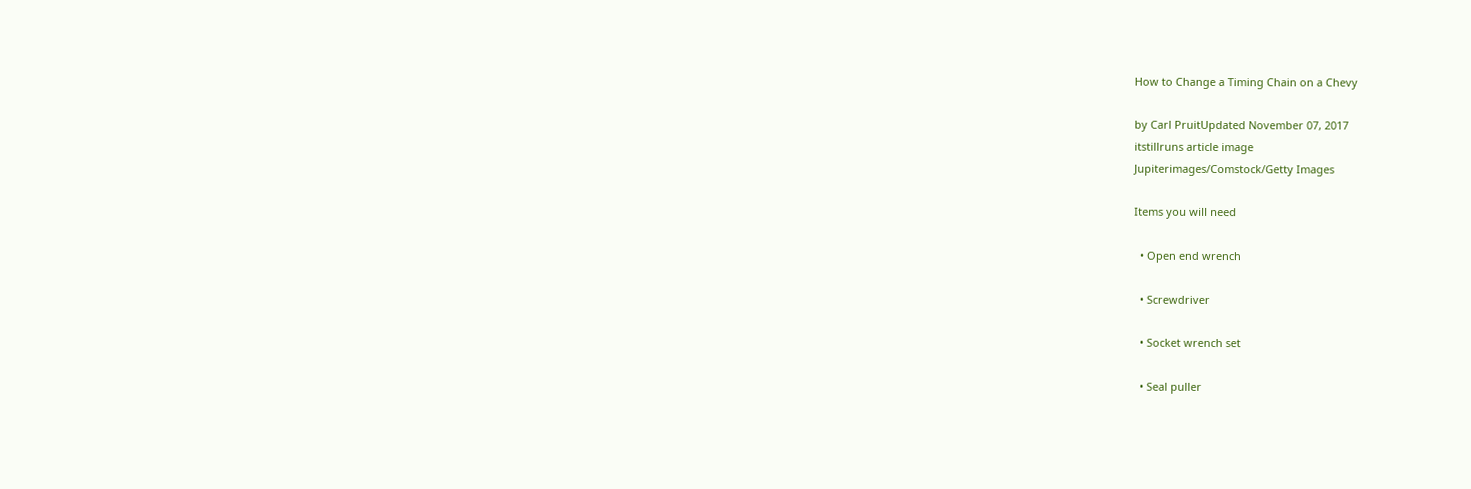How to Change a Timing Chain on a Chevy

by Carl PruitUpdated November 07, 2017
itstillruns article image
Jupiterimages/Comstock/Getty Images

Items you will need

  • Open end wrench

  • Screwdriver

  • Socket wrench set

  • Seal puller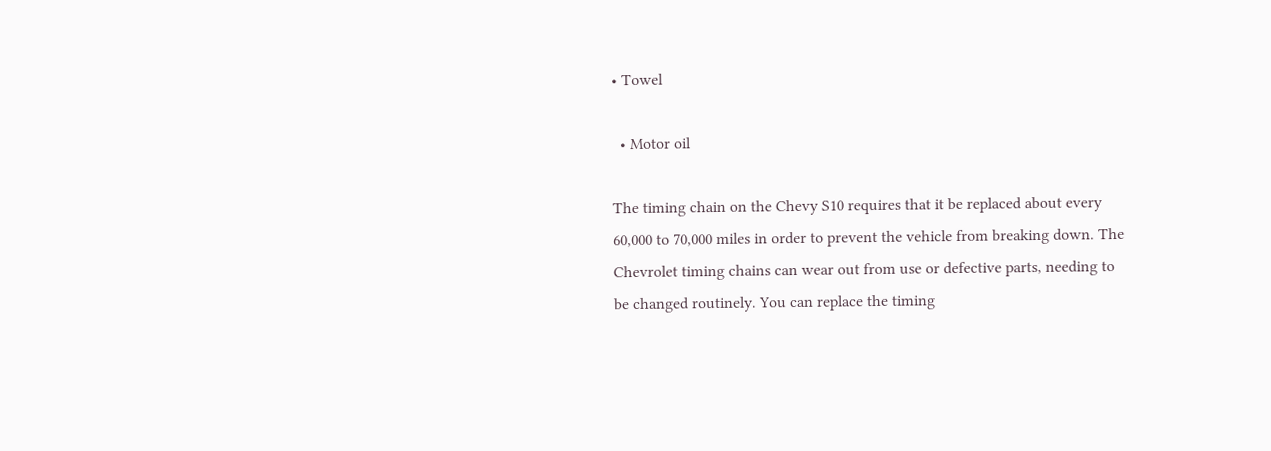• Towel

  • Motor oil

The timing chain on the Chevy S10 requires that it be replaced about every 60,000 to 70,000 miles in order to prevent the vehicle from breaking down. The Chevrolet timing chains can wear out from use or defective parts, needing to be changed routinely. You can replace the timing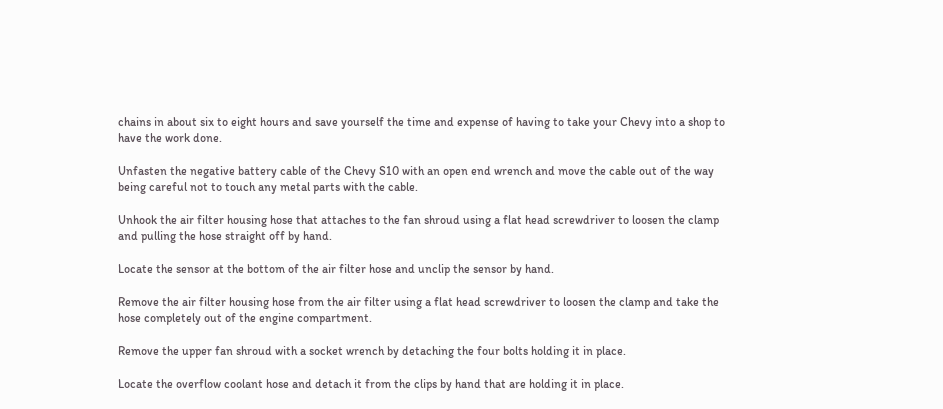chains in about six to eight hours and save yourself the time and expense of having to take your Chevy into a shop to have the work done.

Unfasten the negative battery cable of the Chevy S10 with an open end wrench and move the cable out of the way being careful not to touch any metal parts with the cable.

Unhook the air filter housing hose that attaches to the fan shroud using a flat head screwdriver to loosen the clamp and pulling the hose straight off by hand.

Locate the sensor at the bottom of the air filter hose and unclip the sensor by hand.

Remove the air filter housing hose from the air filter using a flat head screwdriver to loosen the clamp and take the hose completely out of the engine compartment.

Remove the upper fan shroud with a socket wrench by detaching the four bolts holding it in place.

Locate the overflow coolant hose and detach it from the clips by hand that are holding it in place.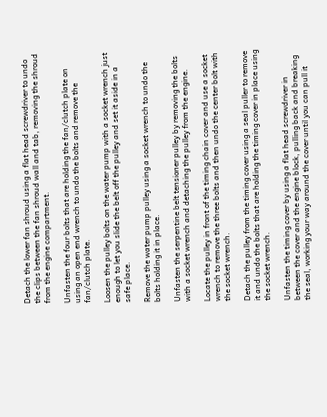Detach the lower fan shroud using a flat head screwdriver to undo the clips between the fan shroud wall and tab, removing the shroud from the engine compartment.

Unfasten the four bolts that are holding the fan/clutch plate on using an open end wrench to undo the bolts and remove the fan/clutch plate.

Loosen the pulley bolts on the water pump with a socket wrench just enough to let you slide the belt off the pulley and set it aside in a safe place.

Remove the water pump pulley using a socket wrench to undo the bolts holding it in place.

Unfasten the serpentine belt tensioner pulley by removing the bolts with a socket wrench and detaching the pulley from the engine.

Locate the pulley in front of the timing chain cover and use a socket wrench to remove the three bolts and then undo the center bolt with the socket wrench.

Detach the pulley from the timing cover using a seal puller to remove it and undo the bolts that are holding the timing cover in place using the socket wrench.

Unfasten the timing cover by using a flat head screwdriver in between the cover and the engine block, pulling back and breaking the seal, working your way around the cover until you can pull it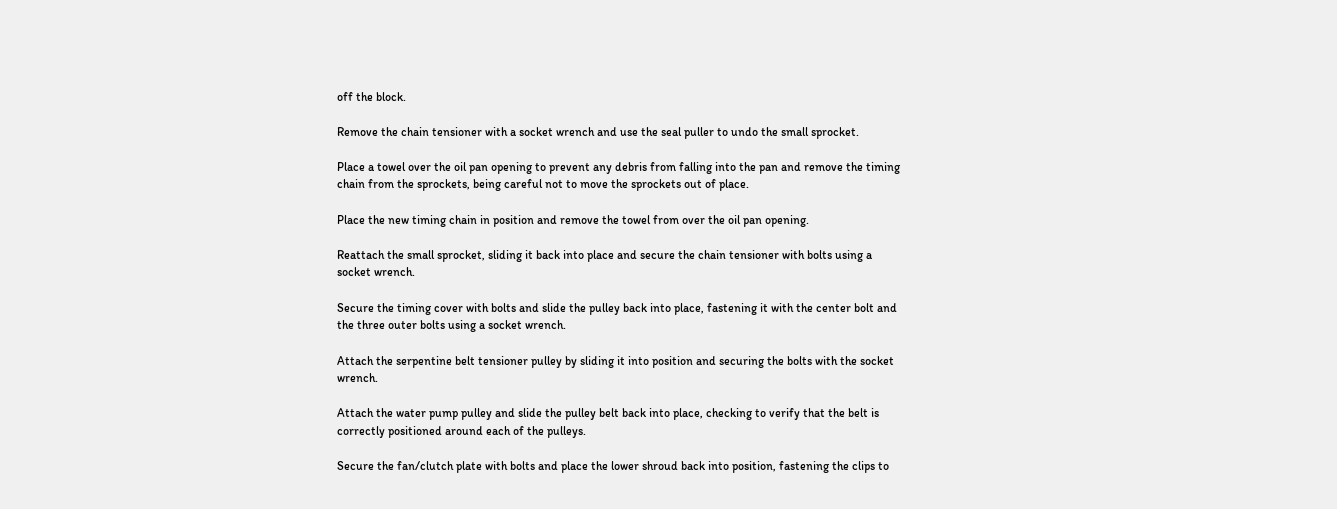off the block.

Remove the chain tensioner with a socket wrench and use the seal puller to undo the small sprocket.

Place a towel over the oil pan opening to prevent any debris from falling into the pan and remove the timing chain from the sprockets, being careful not to move the sprockets out of place.

Place the new timing chain in position and remove the towel from over the oil pan opening.

Reattach the small sprocket, sliding it back into place and secure the chain tensioner with bolts using a socket wrench.

Secure the timing cover with bolts and slide the pulley back into place, fastening it with the center bolt and the three outer bolts using a socket wrench.

Attach the serpentine belt tensioner pulley by sliding it into position and securing the bolts with the socket wrench.

Attach the water pump pulley and slide the pulley belt back into place, checking to verify that the belt is correctly positioned around each of the pulleys.

Secure the fan/clutch plate with bolts and place the lower shroud back into position, fastening the clips to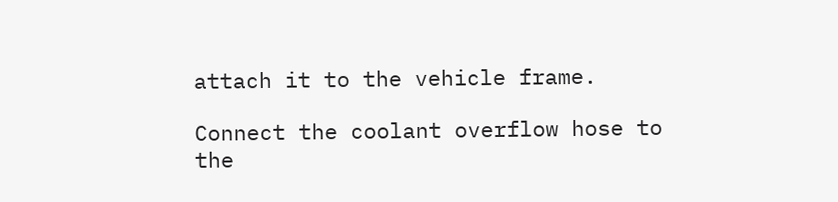attach it to the vehicle frame.

Connect the coolant overflow hose to the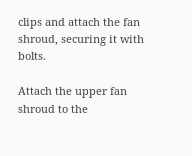clips and attach the fan shroud, securing it with bolts.

Attach the upper fan shroud to the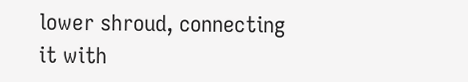lower shroud, connecting it with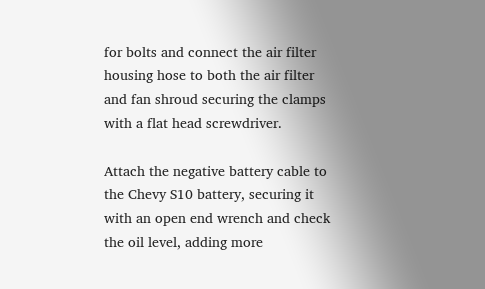for bolts and connect the air filter housing hose to both the air filter and fan shroud securing the clamps with a flat head screwdriver.

Attach the negative battery cable to the Chevy S10 battery, securing it with an open end wrench and check the oil level, adding more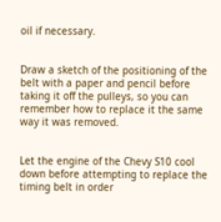oil if necessary.


Draw a sketch of the positioning of the belt with a paper and pencil before taking it off the pulleys, so you can remember how to replace it the same way it was removed.


Let the engine of the Chevy S10 cool down before attempting to replace the timing belt in order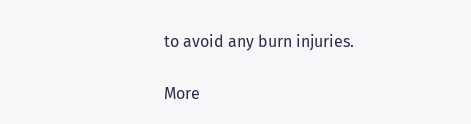to avoid any burn injuries.

More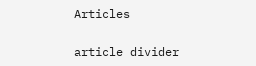Articles

article divider